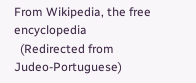From Wikipedia, the free encyclopedia
  (Redirected from Judeo-Portuguese)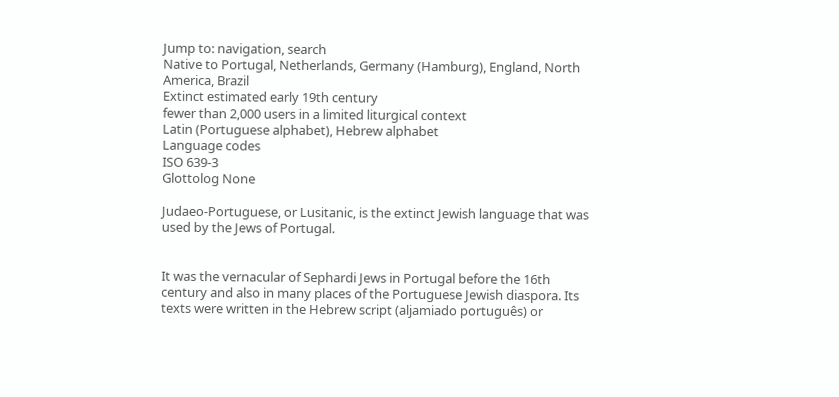Jump to: navigation, search
Native to Portugal, Netherlands, Germany (Hamburg), England, North America, Brazil
Extinct estimated early 19th century
fewer than 2,000 users in a limited liturgical context
Latin (Portuguese alphabet), Hebrew alphabet
Language codes
ISO 639-3
Glottolog None

Judaeo-Portuguese, or Lusitanic, is the extinct Jewish language that was used by the Jews of Portugal.


It was the vernacular of Sephardi Jews in Portugal before the 16th century and also in many places of the Portuguese Jewish diaspora. Its texts were written in the Hebrew script (aljamiado português) or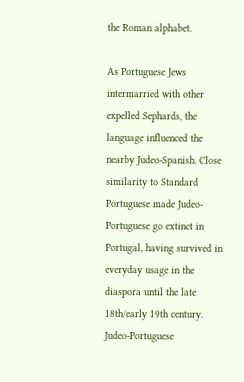the Roman alphabet.

As Portuguese Jews intermarried with other expelled Sephards, the language influenced the nearby Judeo-Spanish. Close similarity to Standard Portuguese made Judeo-Portuguese go extinct in Portugal, having survived in everyday usage in the diaspora until the late 18th/early 19th century. Judeo-Portuguese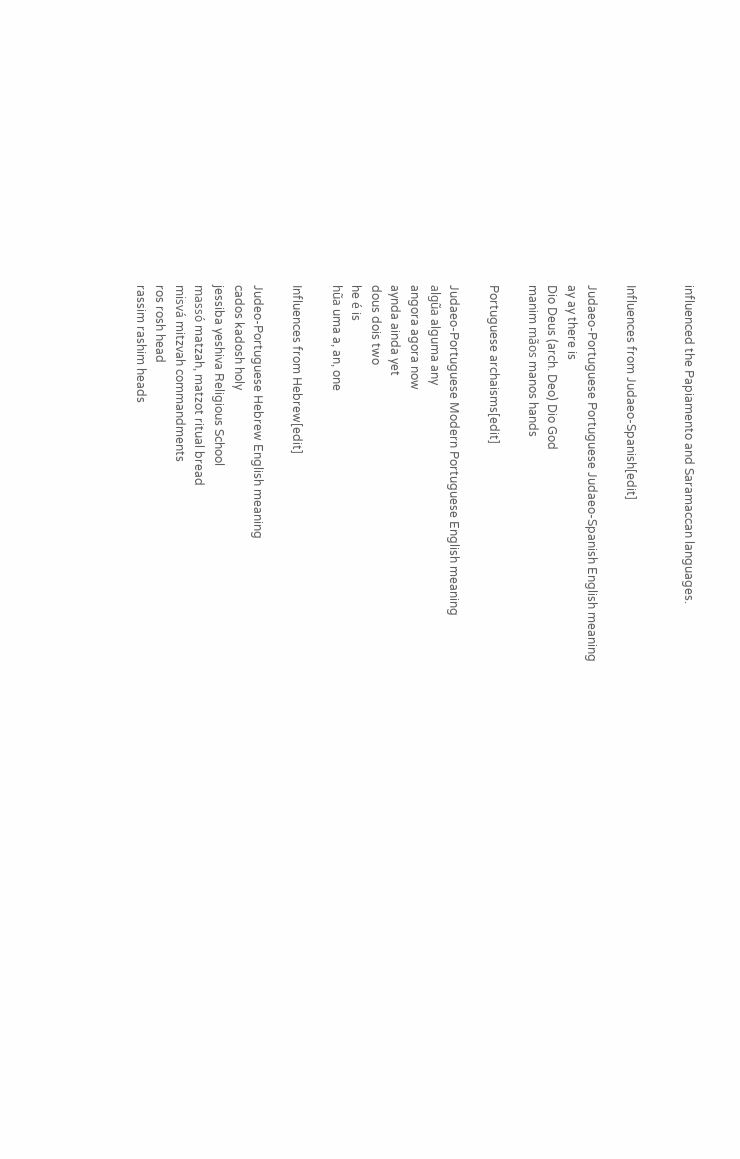influenced the Papiamento and Saramaccan languages.


Influences from Judaeo-Spanish[edit]

Judaeo-Portuguese Portuguese Judaeo-Spanish English meaning
ay ay there is
Dio Deus (arch. Deo) Dio God
manim mãos manos hands

Portuguese archaisms[edit]

Judaeo-Portuguese Modern Portuguese English meaning
algũa alguma any
angora agora now
aynda ainda yet
dous dois two
he é is
hũa uma a, an, one

Influences from Hebrew[edit]

Judeo-Portuguese Hebrew English meaning
cados kadosh holy
jessiba yeshiva Religious School
massó matzah, matzot ritual bread
misvá mitzvah commandments
ros rosh head
rassim rashim heads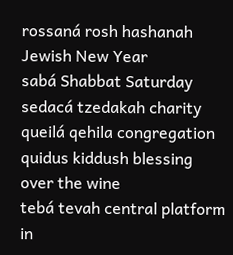rossaná rosh hashanah Jewish New Year
sabá Shabbat Saturday
sedacá tzedakah charity
queilá qehila congregation
quidus kiddush blessing over the wine
tebá tevah central platform in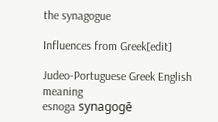the synagogue

Influences from Greek[edit]

Judeo-Portuguese Greek English meaning
esnoga synagogē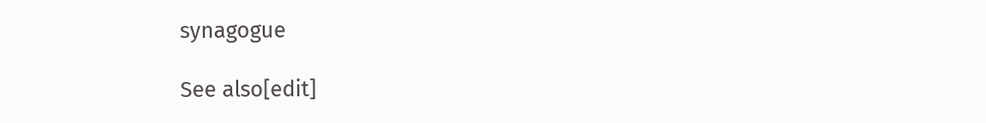synagogue

See also[edit]